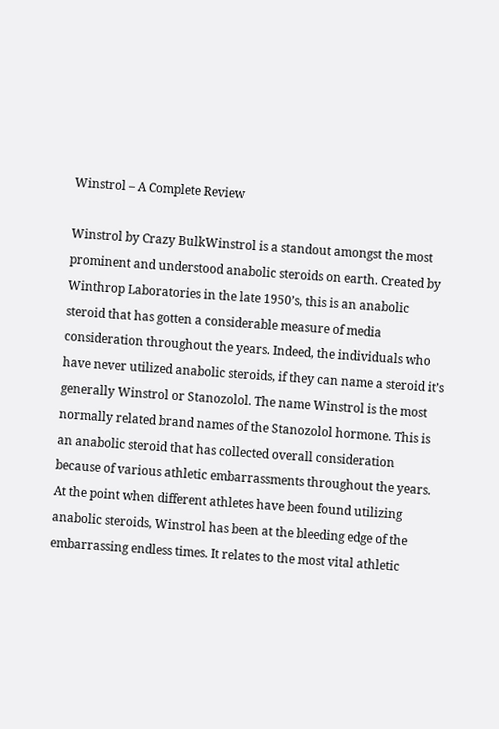Winstrol – A Complete Review

Winstrol by Crazy BulkWinstrol is a standout amongst the most prominent and understood anabolic steroids on earth. Created by Winthrop Laboratories in the late 1950’s, this is an anabolic steroid that has gotten a considerable measure of media consideration throughout the years. Indeed, the individuals who have never utilized anabolic steroids, if they can name a steroid it’s generally Winstrol or Stanozolol. The name Winstrol is the most normally related brand names of the Stanozolol hormone. This is an anabolic steroid that has collected overall consideration because of various athletic embarrassments throughout the years. At the point when different athletes have been found utilizing anabolic steroids, Winstrol has been at the bleeding edge of the embarrassing endless times. It relates to the most vital athletic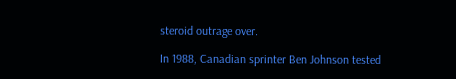steroid outrage over.

In 1988, Canadian sprinter Ben Johnson tested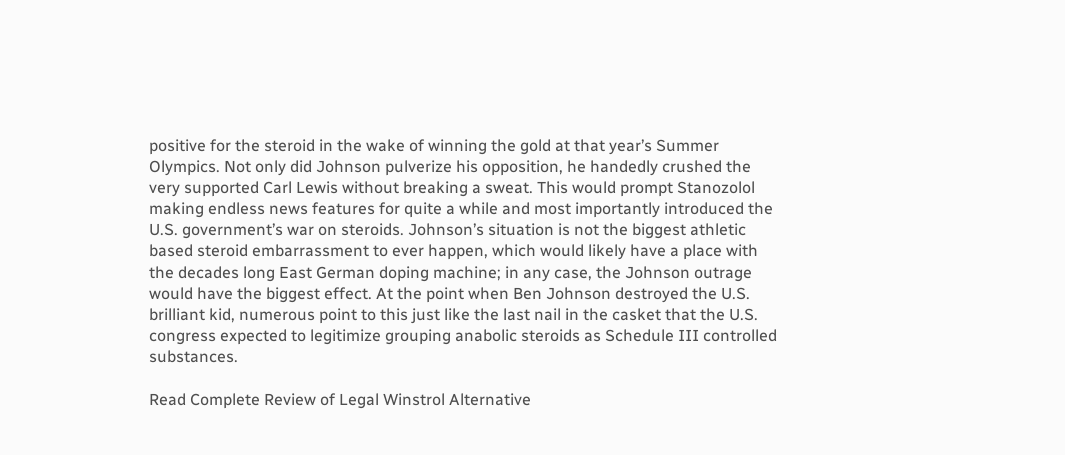positive for the steroid in the wake of winning the gold at that year’s Summer Olympics. Not only did Johnson pulverize his opposition, he handedly crushed the very supported Carl Lewis without breaking a sweat. This would prompt Stanozolol making endless news features for quite a while and most importantly introduced the U.S. government’s war on steroids. Johnson’s situation is not the biggest athletic based steroid embarrassment to ever happen, which would likely have a place with the decades long East German doping machine; in any case, the Johnson outrage would have the biggest effect. At the point when Ben Johnson destroyed the U.S. brilliant kid, numerous point to this just like the last nail in the casket that the U.S. congress expected to legitimize grouping anabolic steroids as Schedule III controlled substances.

Read Complete Review of Legal Winstrol Alternative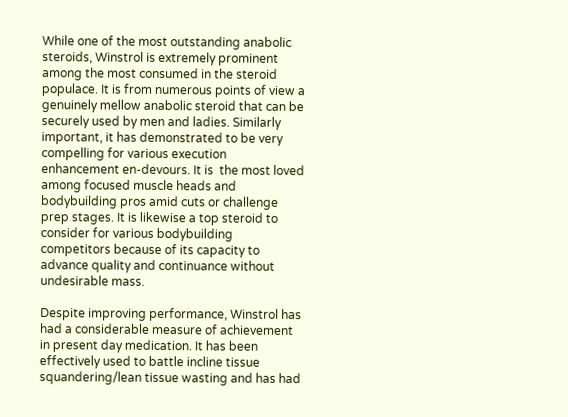While one of the most outstanding anabolic steroids, Winstrol is extremely prominent among the most consumed in the steroid populace. It is from numerous points of view a genuinely mellow anabolic steroid that can be securely used by men and ladies. Similarly important, it has demonstrated to be very compelling for various execution enhancement en-devours. It is  the most loved among focused muscle heads and bodybuilding pros amid cuts or challenge prep stages. It is likewise a top steroid to consider for various bodybuilding competitors because of its capacity to advance quality and continuance without undesirable mass.

Despite improving performance, Winstrol has had a considerable measure of achievement in present day medication. It has been effectively used to battle incline tissue squandering/lean tissue wasting and has had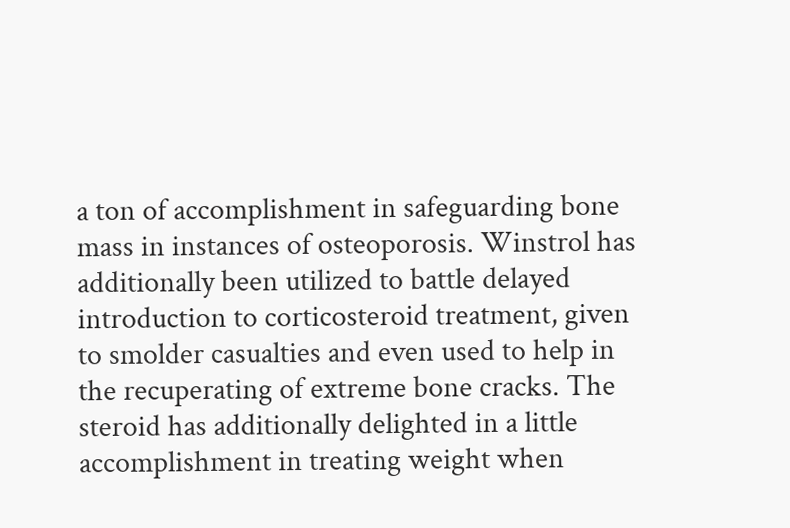a ton of accomplishment in safeguarding bone mass in instances of osteoporosis. Winstrol has additionally been utilized to battle delayed introduction to corticosteroid treatment, given to smolder casualties and even used to help in the recuperating of extreme bone cracks. The steroid has additionally delighted in a little accomplishment in treating weight when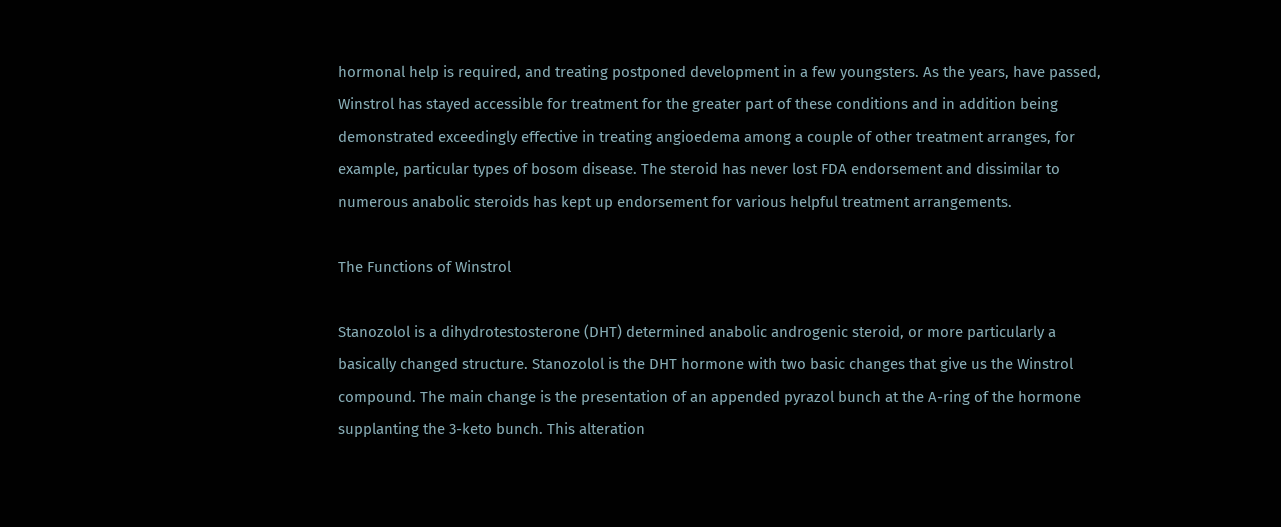hormonal help is required, and treating postponed development in a few youngsters. As the years, have passed, Winstrol has stayed accessible for treatment for the greater part of these conditions and in addition being demonstrated exceedingly effective in treating angioedema among a couple of other treatment arranges, for example, particular types of bosom disease. The steroid has never lost FDA endorsement and dissimilar to numerous anabolic steroids has kept up endorsement for various helpful treatment arrangements.

The Functions of Winstrol

Stanozolol is a dihydrotestosterone (DHT) determined anabolic androgenic steroid, or more particularly a basically changed structure. Stanozolol is the DHT hormone with two basic changes that give us the Winstrol compound. The main change is the presentation of an appended pyrazol bunch at the A-ring of the hormone supplanting the 3-keto bunch. This alteration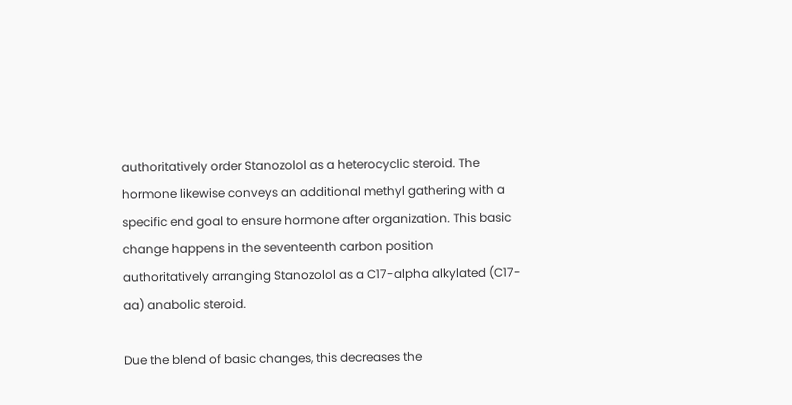authoritatively order Stanozolol as a heterocyclic steroid. The hormone likewise conveys an additional methyl gathering with a specific end goal to ensure hormone after organization. This basic change happens in the seventeenth carbon position authoritatively arranging Stanozolol as a C17-alpha alkylated (C17-aa) anabolic steroid.

Due the blend of basic changes, this decreases the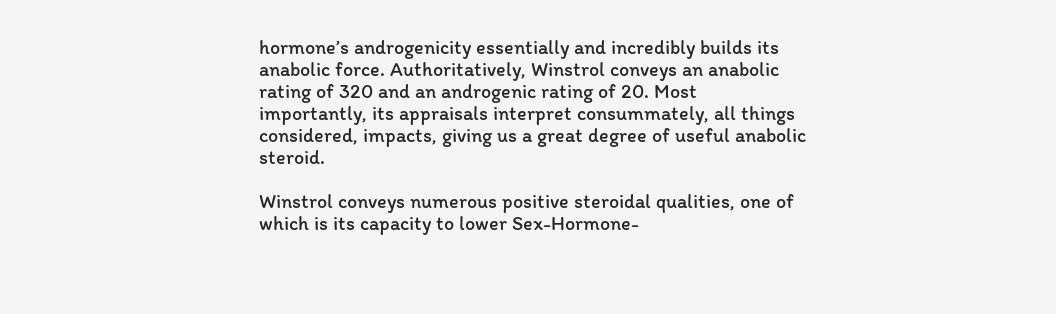hormone’s androgenicity essentially and incredibly builds its anabolic force. Authoritatively, Winstrol conveys an anabolic rating of 320 and an androgenic rating of 20. Most importantly, its appraisals interpret consummately, all things considered, impacts, giving us a great degree of useful anabolic steroid.

Winstrol conveys numerous positive steroidal qualities, one of which is its capacity to lower Sex-Hormone-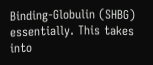Binding-Globulin (SHBG) essentially. This takes into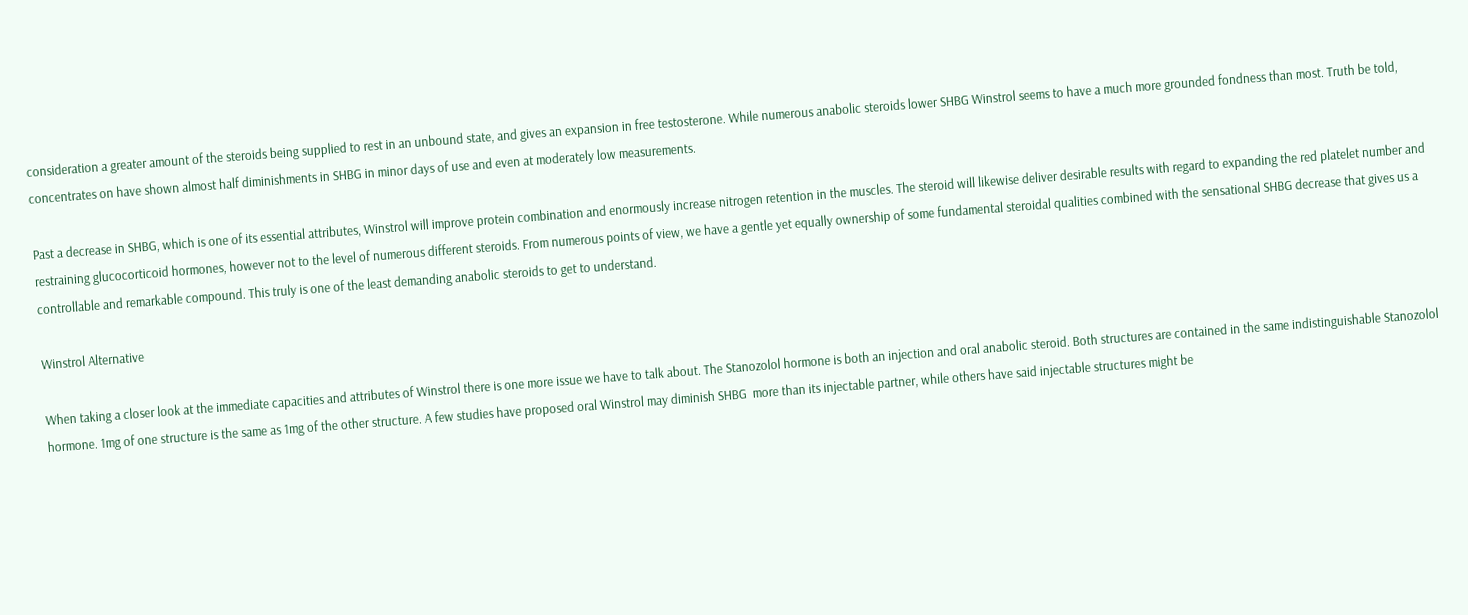consideration a greater amount of the steroids being supplied to rest in an unbound state, and gives an expansion in free testosterone. While numerous anabolic steroids lower SHBG Winstrol seems to have a much more grounded fondness than most. Truth be told, concentrates on have shown almost half diminishments in SHBG in minor days of use and even at moderately low measurements.

Past a decrease in SHBG, which is one of its essential attributes, Winstrol will improve protein combination and enormously increase nitrogen retention in the muscles. The steroid will likewise deliver desirable results with regard to expanding the red platelet number and restraining glucocorticoid hormones, however not to the level of numerous different steroids. From numerous points of view, we have a gentle yet equally ownership of some fundamental steroidal qualities combined with the sensational SHBG decrease that gives us a controllable and remarkable compound. This truly is one of the least demanding anabolic steroids to get to understand.

Winstrol Alternative

When taking a closer look at the immediate capacities and attributes of Winstrol there is one more issue we have to talk about. The Stanozolol hormone is both an injection and oral anabolic steroid. Both structures are contained in the same indistinguishable Stanozolol hormone. 1mg of one structure is the same as 1mg of the other structure. A few studies have proposed oral Winstrol may diminish SHBG  more than its injectable partner, while others have said injectable structures might be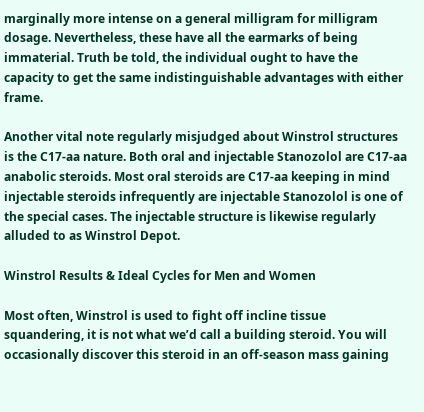marginally more intense on a general milligram for milligram dosage. Nevertheless, these have all the earmarks of being immaterial. Truth be told, the individual ought to have the capacity to get the same indistinguishable advantages with either frame.

Another vital note regularly misjudged about Winstrol structures is the C17-aa nature. Both oral and injectable Stanozolol are C17-aa anabolic steroids. Most oral steroids are C17-aa keeping in mind injectable steroids infrequently are injectable Stanozolol is one of the special cases. The injectable structure is likewise regularly alluded to as Winstrol Depot.

Winstrol Results & Ideal Cycles for Men and Women

Most often, Winstrol is used to fight off incline tissue squandering, it is not what we’d call a building steroid. You will occasionally discover this steroid in an off-season mass gaining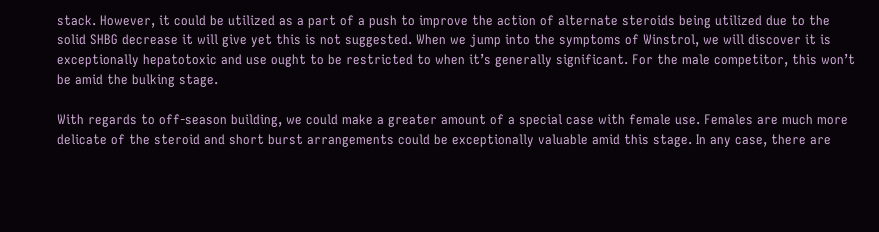stack. However, it could be utilized as a part of a push to improve the action of alternate steroids being utilized due to the solid SHBG decrease it will give yet this is not suggested. When we jump into the symptoms of Winstrol, we will discover it is exceptionally hepatotoxic and use ought to be restricted to when it’s generally significant. For the male competitor, this won’t be amid the bulking stage.

With regards to off-season building, we could make a greater amount of a special case with female use. Females are much more delicate of the steroid and short burst arrangements could be exceptionally valuable amid this stage. In any case, there are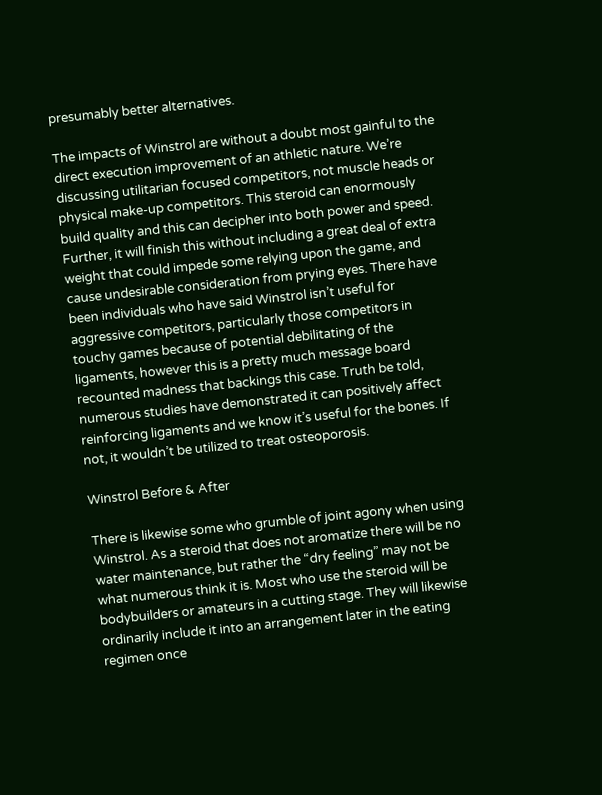presumably better alternatives.

The impacts of Winstrol are without a doubt most gainful to the direct execution improvement of an athletic nature. We’re discussing utilitarian focused competitors, not muscle heads or physical make-up competitors. This steroid can enormously build quality and this can decipher into both power and speed. Further, it will finish this without including a great deal of extra weight that could impede some relying upon the game, and cause undesirable consideration from prying eyes. There have been individuals who have said Winstrol isn’t useful for aggressive competitors, particularly those competitors in touchy games because of potential debilitating of the ligaments, however this is a pretty much message board recounted madness that backings this case. Truth be told, numerous studies have demonstrated it can positively affect reinforcing ligaments and we know it’s useful for the bones. If not, it wouldn’t be utilized to treat osteoporosis.

Winstrol Before & After

There is likewise some who grumble of joint agony when using Winstrol. As a steroid that does not aromatize there will be no water maintenance, but rather the “dry feeling” may not be what numerous think it is. Most who use the steroid will be bodybuilders or amateurs in a cutting stage. They will likewise ordinarily include it into an arrangement later in the eating regimen once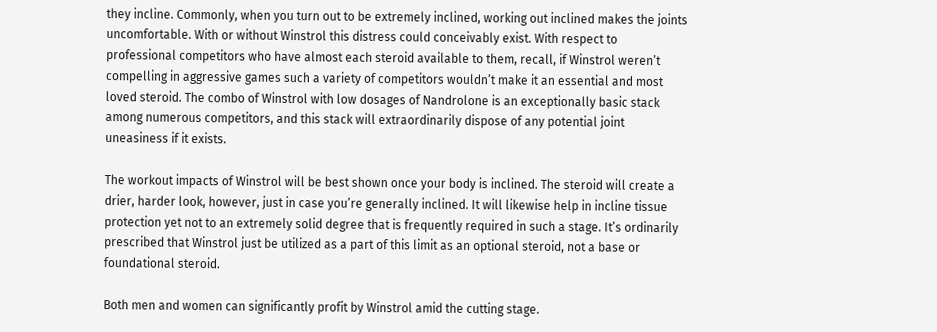they incline. Commonly, when you turn out to be extremely inclined, working out inclined makes the joints uncomfortable. With or without Winstrol this distress could conceivably exist. With respect to professional competitors who have almost each steroid available to them, recall, if Winstrol weren’t compelling in aggressive games such a variety of competitors wouldn’t make it an essential and most loved steroid. The combo of Winstrol with low dosages of Nandrolone is an exceptionally basic stack among numerous competitors, and this stack will extraordinarily dispose of any potential joint uneasiness if it exists.

The workout impacts of Winstrol will be best shown once your body is inclined. The steroid will create a drier, harder look, however, just in case you’re generally inclined. It will likewise help in incline tissue protection yet not to an extremely solid degree that is frequently required in such a stage. It’s ordinarily prescribed that Winstrol just be utilized as a part of this limit as an optional steroid, not a base or foundational steroid.

Both men and women can significantly profit by Winstrol amid the cutting stage.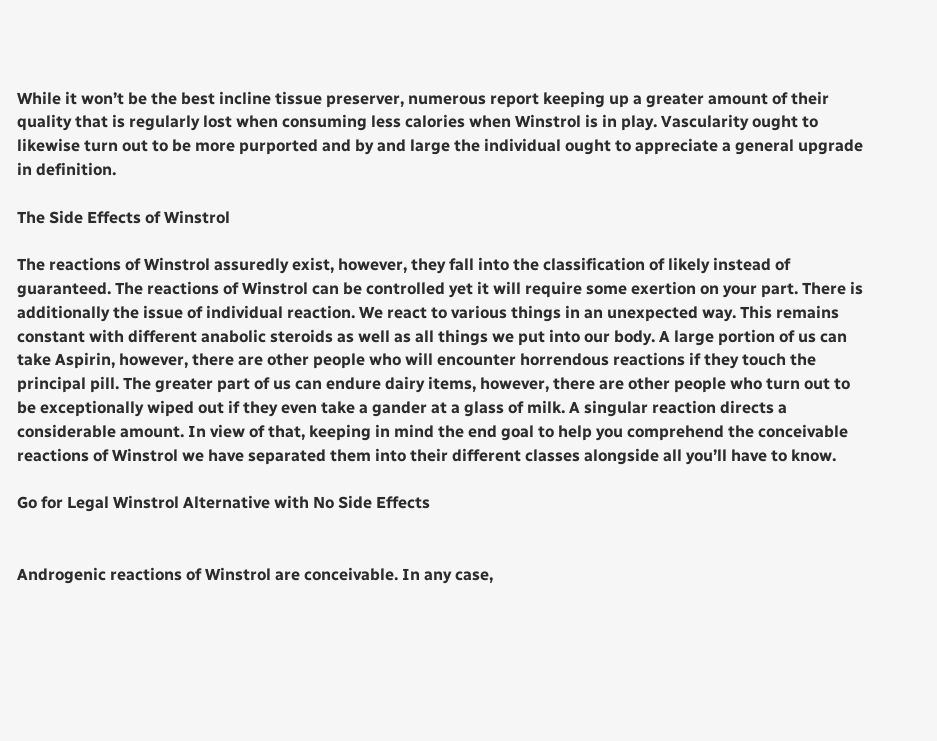While it won’t be the best incline tissue preserver, numerous report keeping up a greater amount of their quality that is regularly lost when consuming less calories when Winstrol is in play. Vascularity ought to likewise turn out to be more purported and by and large the individual ought to appreciate a general upgrade in definition.

The Side Effects of Winstrol

The reactions of Winstrol assuredly exist, however, they fall into the classification of likely instead of guaranteed. The reactions of Winstrol can be controlled yet it will require some exertion on your part. There is additionally the issue of individual reaction. We react to various things in an unexpected way. This remains constant with different anabolic steroids as well as all things we put into our body. A large portion of us can take Aspirin, however, there are other people who will encounter horrendous reactions if they touch the principal pill. The greater part of us can endure dairy items, however, there are other people who turn out to be exceptionally wiped out if they even take a gander at a glass of milk. A singular reaction directs a considerable amount. In view of that, keeping in mind the end goal to help you comprehend the conceivable reactions of Winstrol we have separated them into their different classes alongside all you’ll have to know.

Go for Legal Winstrol Alternative with No Side Effects


Androgenic reactions of Winstrol are conceivable. In any case,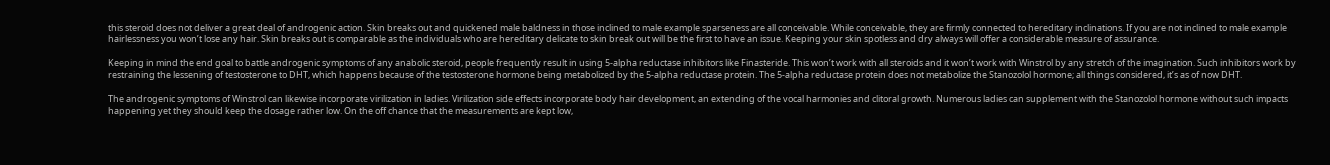this steroid does not deliver a great deal of androgenic action. Skin breaks out and quickened male baldness in those inclined to male example sparseness are all conceivable. While conceivable, they are firmly connected to hereditary inclinations. If you are not inclined to male example hairlessness you won’t lose any hair. Skin breaks out is comparable as the individuals who are hereditary delicate to skin break out will be the first to have an issue. Keeping your skin spotless and dry always will offer a considerable measure of assurance.

Keeping in mind the end goal to battle androgenic symptoms of any anabolic steroid, people frequently result in using 5-alpha reductase inhibitors like Finasteride. This won’t work with all steroids and it won’t work with Winstrol by any stretch of the imagination. Such inhibitors work by restraining the lessening of testosterone to DHT, which happens because of the testosterone hormone being metabolized by the 5-alpha reductase protein. The 5-alpha reductase protein does not metabolize the Stanozolol hormone; all things considered, it’s as of now DHT.

The androgenic symptoms of Winstrol can likewise incorporate virilization in ladies. Virilization side effects incorporate body hair development, an extending of the vocal harmonies and clitoral growth. Numerous ladies can supplement with the Stanozolol hormone without such impacts happening yet they should keep the dosage rather low. On the off chance that the measurements are kept low,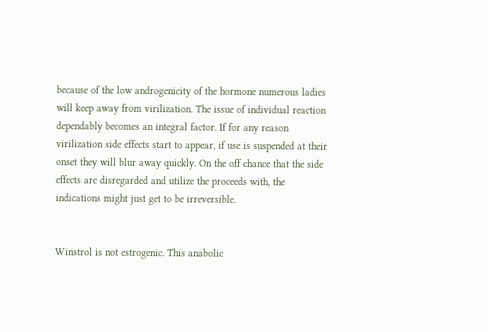because of the low androgenicity of the hormone numerous ladies will keep away from virilization. The issue of individual reaction dependably becomes an integral factor. If for any reason virilization side effects start to appear, if use is suspended at their onset they will blur away quickly. On the off chance that the side effects are disregarded and utilize the proceeds with, the indications might just get to be irreversible.


Winstrol is not estrogenic. This anabolic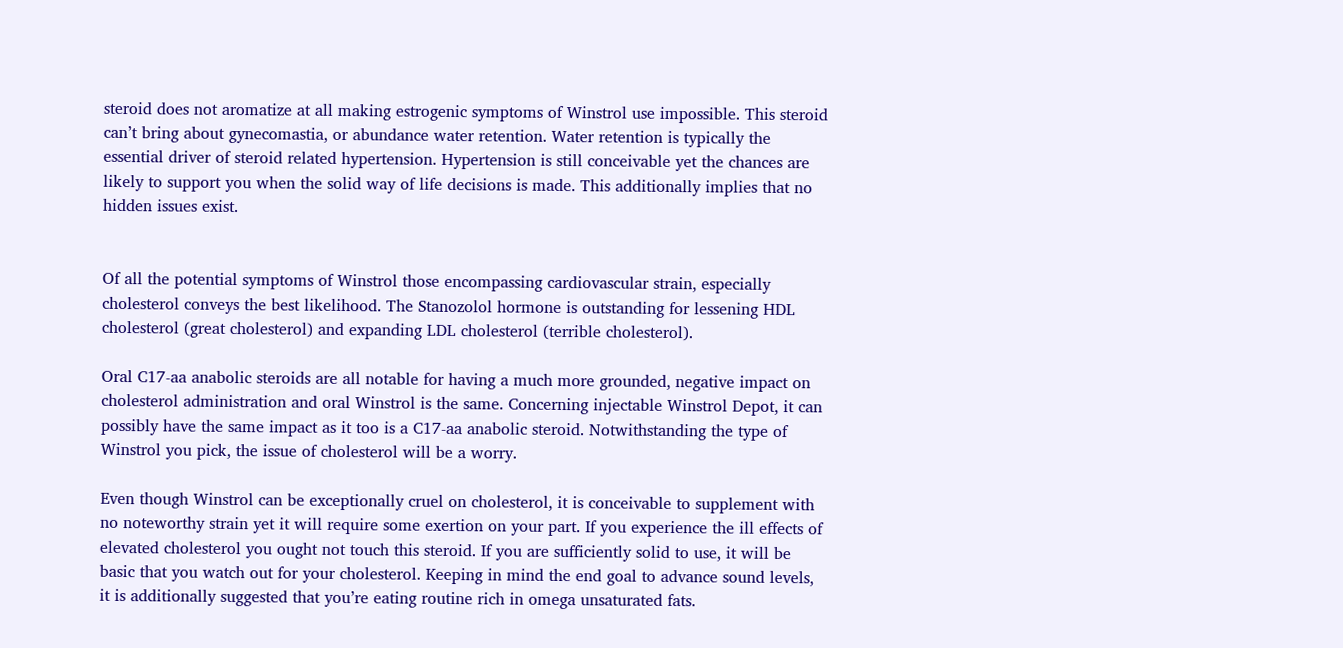steroid does not aromatize at all making estrogenic symptoms of Winstrol use impossible. This steroid can’t bring about gynecomastia, or abundance water retention. Water retention is typically the essential driver of steroid related hypertension. Hypertension is still conceivable yet the chances are likely to support you when the solid way of life decisions is made. This additionally implies that no hidden issues exist.


Of all the potential symptoms of Winstrol those encompassing cardiovascular strain, especially cholesterol conveys the best likelihood. The Stanozolol hormone is outstanding for lessening HDL cholesterol (great cholesterol) and expanding LDL cholesterol (terrible cholesterol).

Oral C17-aa anabolic steroids are all notable for having a much more grounded, negative impact on cholesterol administration and oral Winstrol is the same. Concerning injectable Winstrol Depot, it can possibly have the same impact as it too is a C17-aa anabolic steroid. Notwithstanding the type of Winstrol you pick, the issue of cholesterol will be a worry.

Even though Winstrol can be exceptionally cruel on cholesterol, it is conceivable to supplement with no noteworthy strain yet it will require some exertion on your part. If you experience the ill effects of elevated cholesterol you ought not touch this steroid. If you are sufficiently solid to use, it will be basic that you watch out for your cholesterol. Keeping in mind the end goal to advance sound levels, it is additionally suggested that you’re eating routine rich in omega unsaturated fats.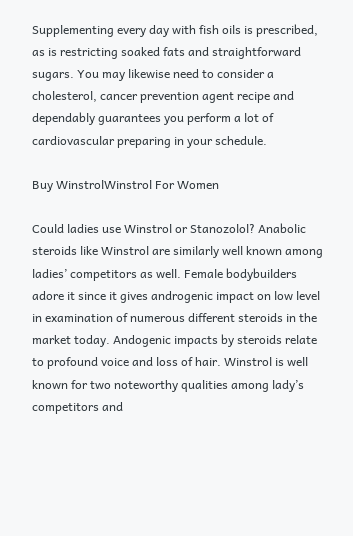Supplementing every day with fish oils is prescribed, as is restricting soaked fats and straightforward sugars. You may likewise need to consider a cholesterol, cancer prevention agent recipe and dependably guarantees you perform a lot of cardiovascular preparing in your schedule.

Buy WinstrolWinstrol For Women

Could ladies use Winstrol or Stanozolol? Anabolic steroids like Winstrol are similarly well known among ladies’ competitors as well. Female bodybuilders adore it since it gives androgenic impact on low level in examination of numerous different steroids in the market today. Andogenic impacts by steroids relate to profound voice and loss of hair. Winstrol is well known for two noteworthy qualities among lady’s competitors and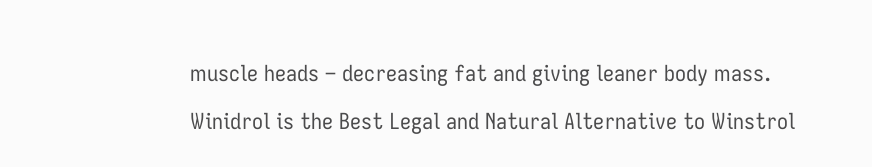muscle heads – decreasing fat and giving leaner body mass.

Winidrol is the Best Legal and Natural Alternative to Winstrol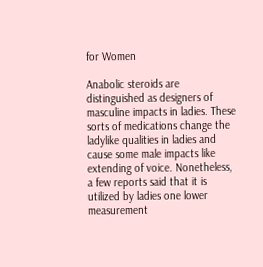for Women

Anabolic steroids are distinguished as designers of masculine impacts in ladies. These sorts of medications change the ladylike qualities in ladies and cause some male impacts like extending of voice. Nonetheless, a few reports said that it is utilized by ladies one lower measurement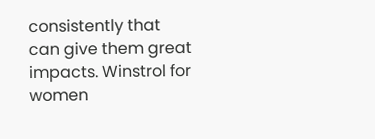consistently that can give them great impacts. Winstrol for women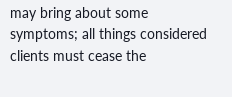may bring about some symptoms; all things considered clients must cease the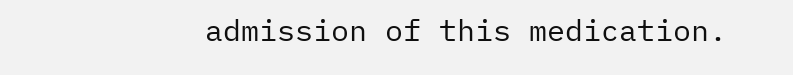admission of this medication.